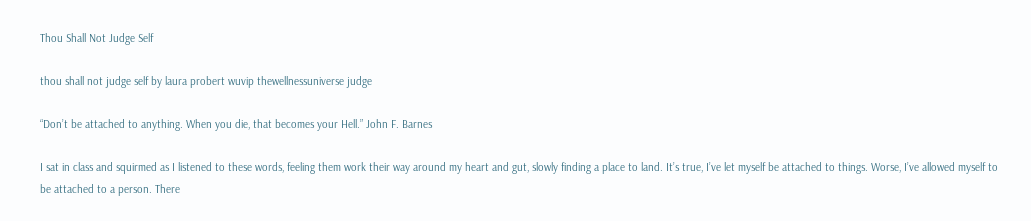Thou Shall Not Judge Self

thou shall not judge self by laura probert wuvip thewellnessuniverse judge

“Don’t be attached to anything. When you die, that becomes your Hell.” John F. Barnes

I sat in class and squirmed as I listened to these words, feeling them work their way around my heart and gut, slowly finding a place to land. It’s true, I’ve let myself be attached to things. Worse, I’ve allowed myself to be attached to a person. There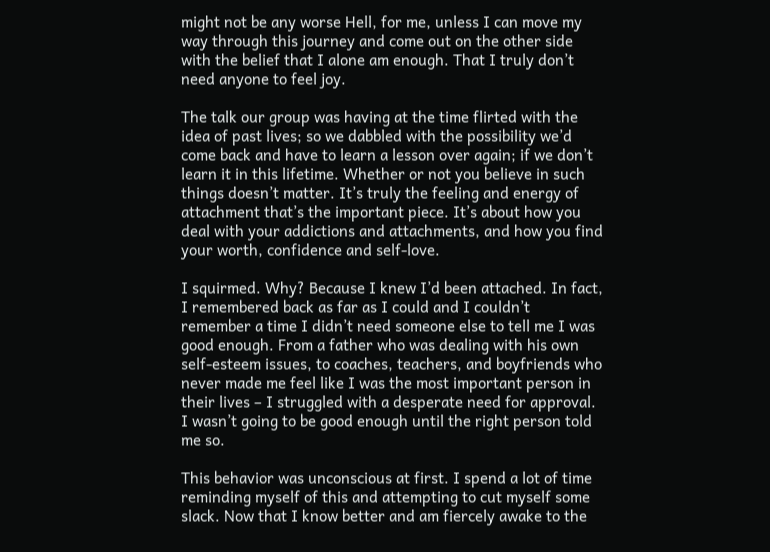might not be any worse Hell, for me, unless I can move my way through this journey and come out on the other side with the belief that I alone am enough. That I truly don’t need anyone to feel joy.

The talk our group was having at the time flirted with the idea of past lives; so we dabbled with the possibility we’d come back and have to learn a lesson over again; if we don’t learn it in this lifetime. Whether or not you believe in such things doesn’t matter. It’s truly the feeling and energy of attachment that’s the important piece. It’s about how you deal with your addictions and attachments, and how you find your worth, confidence and self-love.

I squirmed. Why? Because I knew I’d been attached. In fact, I remembered back as far as I could and I couldn’t remember a time I didn’t need someone else to tell me I was good enough. From a father who was dealing with his own self-esteem issues, to coaches, teachers, and boyfriends who never made me feel like I was the most important person in their lives – I struggled with a desperate need for approval. I wasn’t going to be good enough until the right person told me so.

This behavior was unconscious at first. I spend a lot of time reminding myself of this and attempting to cut myself some slack. Now that I know better and am fiercely awake to the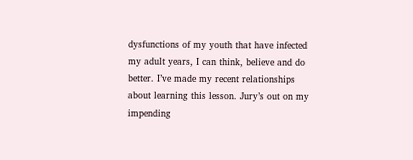dysfunctions of my youth that have infected my adult years, I can think, believe and do better. I’ve made my recent relationships about learning this lesson. Jury’s out on my impending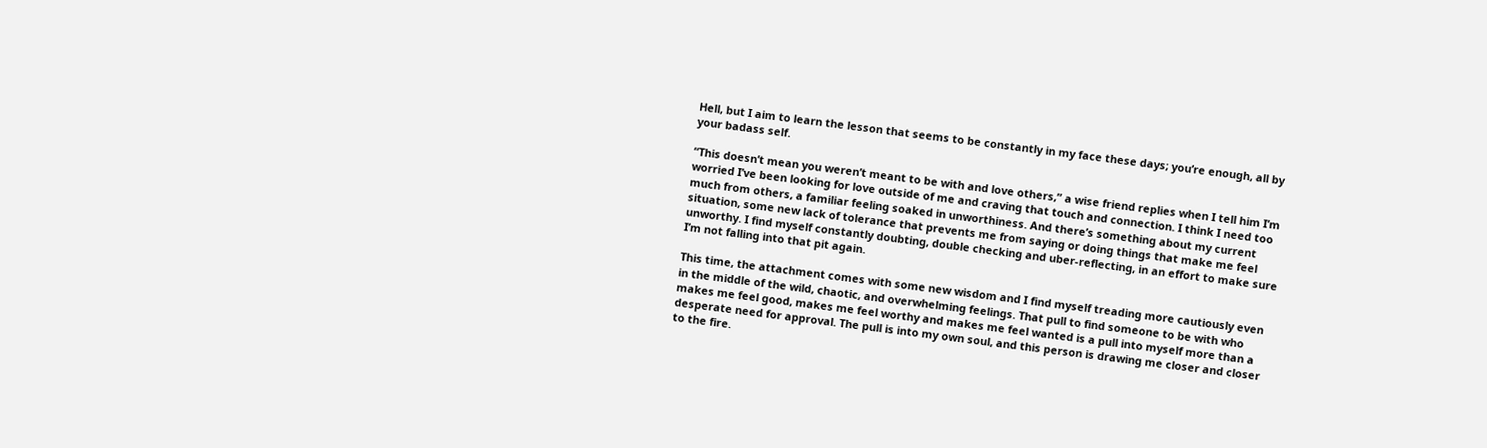Hell, but I aim to learn the lesson that seems to be constantly in my face these days; you’re enough, all by your badass self.

“This doesn’t mean you weren’t meant to be with and love others,” a wise friend replies when I tell him I’m worried I’ve been looking for love outside of me and craving that touch and connection. I think I need too much from others, a familiar feeling soaked in unworthiness. And there’s something about my current situation, some new lack of tolerance that prevents me from saying or doing things that make me feel unworthy. I find myself constantly doubting, double checking and uber-reflecting, in an effort to make sure I’m not falling into that pit again.

This time, the attachment comes with some new wisdom and I find myself treading more cautiously even in the middle of the wild, chaotic, and overwhelming feelings. That pull to find someone to be with who makes me feel good, makes me feel worthy and makes me feel wanted is a pull into myself more than a desperate need for approval. The pull is into my own soul, and this person is drawing me closer and closer to the fire.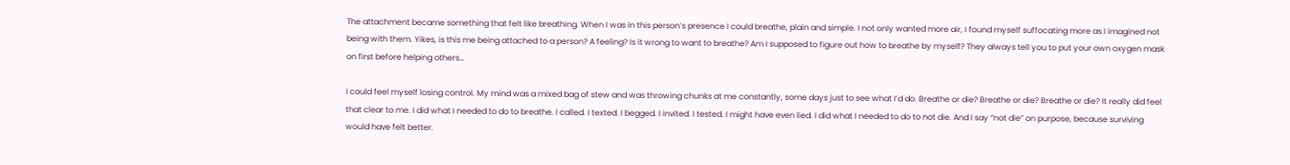The attachment became something that felt like breathing. When I was in this person’s presence I could breathe, plain and simple. I not only wanted more air, I found myself suffocating more as I imagined not being with them. Yikes, is this me being attached to a person? A feeling? Is it wrong to want to breathe? Am I supposed to figure out how to breathe by myself? They always tell you to put your own oxygen mask on first before helping others…

I could feel myself losing control. My mind was a mixed bag of stew and was throwing chunks at me constantly, some days just to see what I’d do. Breathe or die? Breathe or die? Breathe or die? It really did feel that clear to me. I did what I needed to do to breathe. I called. I texted. I begged. I invited. I tested. I might have even lied. I did what I needed to do to not die. And I say “not die” on purpose, because surviving would have felt better.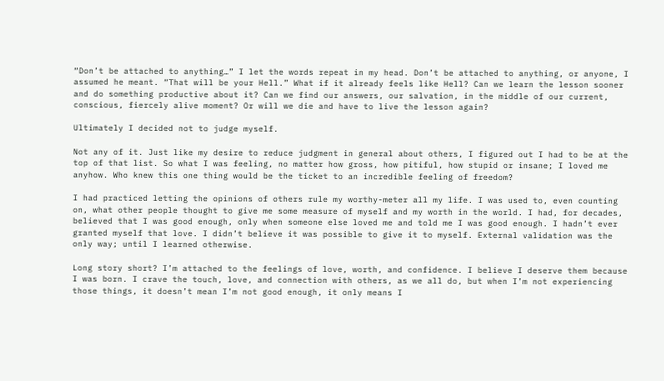“Don’t be attached to anything…” I let the words repeat in my head. Don’t be attached to anything, or anyone, I assumed he meant. “That will be your Hell.” What if it already feels like Hell? Can we learn the lesson sooner and do something productive about it? Can we find our answers, our salvation, in the middle of our current, conscious, fiercely alive moment? Or will we die and have to live the lesson again?

Ultimately I decided not to judge myself.

Not any of it. Just like my desire to reduce judgment in general about others, I figured out I had to be at the top of that list. So what I was feeling, no matter how gross, how pitiful, how stupid or insane; I loved me anyhow. Who knew this one thing would be the ticket to an incredible feeling of freedom?

I had practiced letting the opinions of others rule my worthy-meter all my life. I was used to, even counting on, what other people thought to give me some measure of myself and my worth in the world. I had, for decades, believed that I was good enough, only when someone else loved me and told me I was good enough. I hadn’t ever granted myself that love. I didn’t believe it was possible to give it to myself. External validation was the only way; until I learned otherwise.

Long story short? I’m attached to the feelings of love, worth, and confidence. I believe I deserve them because I was born. I crave the touch, love, and connection with others, as we all do, but when I’m not experiencing those things, it doesn’t mean I’m not good enough, it only means I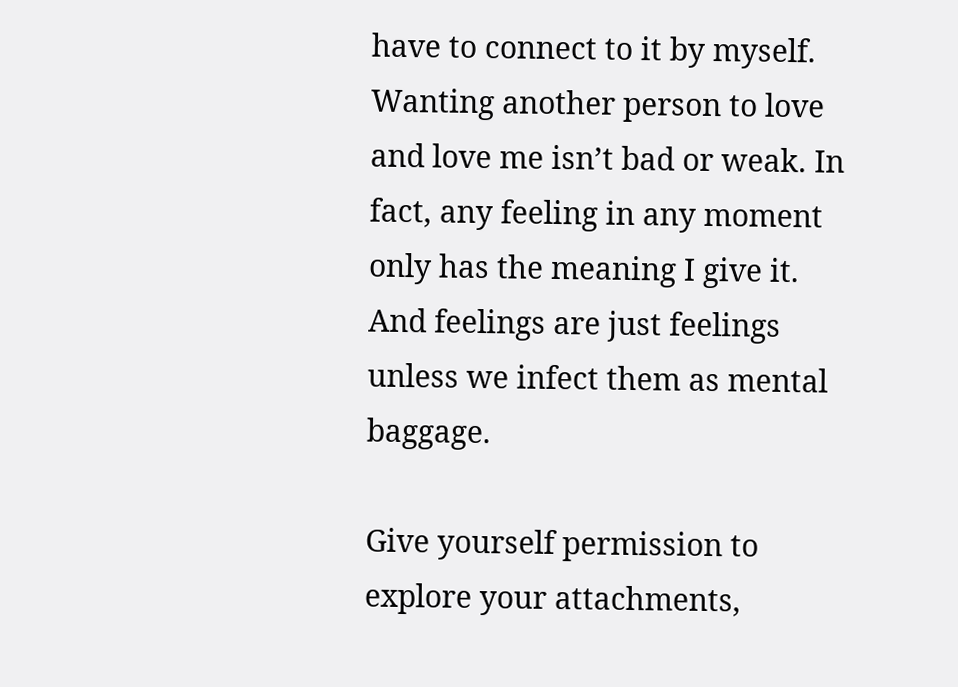have to connect to it by myself. Wanting another person to love and love me isn’t bad or weak. In fact, any feeling in any moment only has the meaning I give it. And feelings are just feelings unless we infect them as mental baggage.

Give yourself permission to explore your attachments,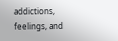addictions, feelings, and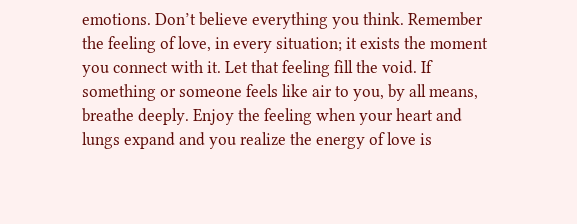emotions. Don’t believe everything you think. Remember the feeling of love, in every situation; it exists the moment you connect with it. Let that feeling fill the void. If something or someone feels like air to you, by all means, breathe deeply. Enjoy the feeling when your heart and lungs expand and you realize the energy of love is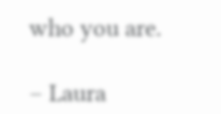who you are.

– Laura